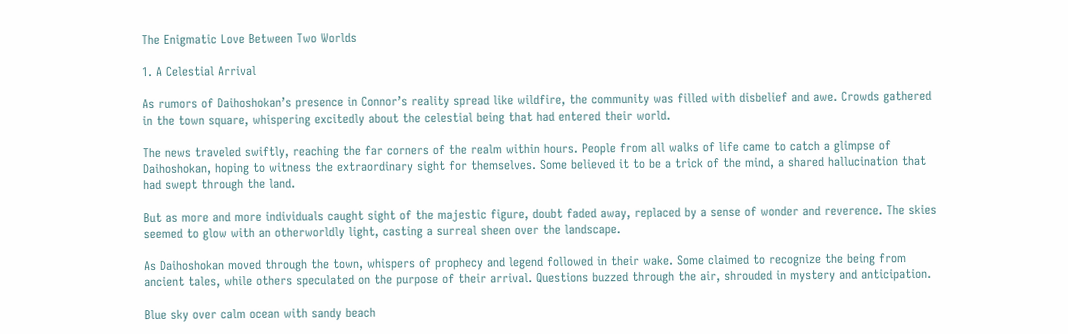The Enigmatic Love Between Two Worlds

1. A Celestial Arrival

As rumors of Daihoshokan’s presence in Connor’s reality spread like wildfire, the community was filled with disbelief and awe. Crowds gathered in the town square, whispering excitedly about the celestial being that had entered their world.

The news traveled swiftly, reaching the far corners of the realm within hours. People from all walks of life came to catch a glimpse of Daihoshokan, hoping to witness the extraordinary sight for themselves. Some believed it to be a trick of the mind, a shared hallucination that had swept through the land.

But as more and more individuals caught sight of the majestic figure, doubt faded away, replaced by a sense of wonder and reverence. The skies seemed to glow with an otherworldly light, casting a surreal sheen over the landscape.

As Daihoshokan moved through the town, whispers of prophecy and legend followed in their wake. Some claimed to recognize the being from ancient tales, while others speculated on the purpose of their arrival. Questions buzzed through the air, shrouded in mystery and anticipation.

Blue sky over calm ocean with sandy beach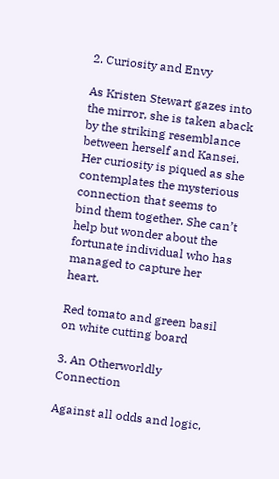2. Curiosity and Envy

As Kristen Stewart gazes into the mirror, she is taken aback by the striking resemblance between herself and Kansei. Her curiosity is piqued as she contemplates the mysterious connection that seems to bind them together. She can’t help but wonder about the fortunate individual who has managed to capture her heart.

Red tomato and green basil on white cutting board

3. An Otherworldly Connection

Against all odds and logic,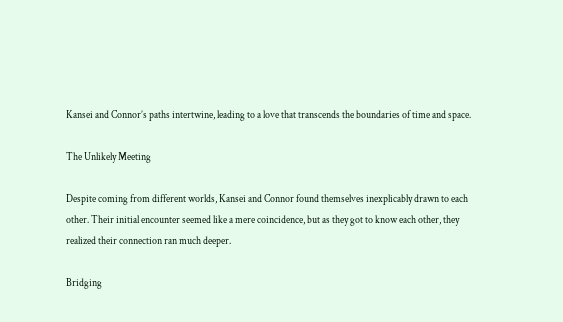Kansei and Connor’s paths intertwine, leading to a love that transcends the boundaries of time and space.

The Unlikely Meeting

Despite coming from different worlds, Kansei and Connor found themselves inexplicably drawn to each other. Their initial encounter seemed like a mere coincidence, but as they got to know each other, they realized their connection ran much deeper.

Bridging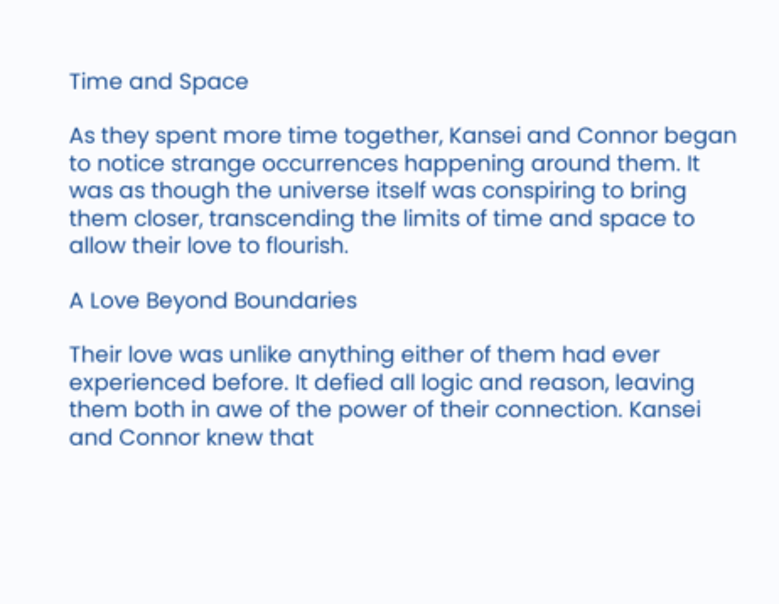Time and Space

As they spent more time together, Kansei and Connor began to notice strange occurrences happening around them. It was as though the universe itself was conspiring to bring them closer, transcending the limits of time and space to allow their love to flourish.

A Love Beyond Boundaries

Their love was unlike anything either of them had ever experienced before. It defied all logic and reason, leaving them both in awe of the power of their connection. Kansei and Connor knew that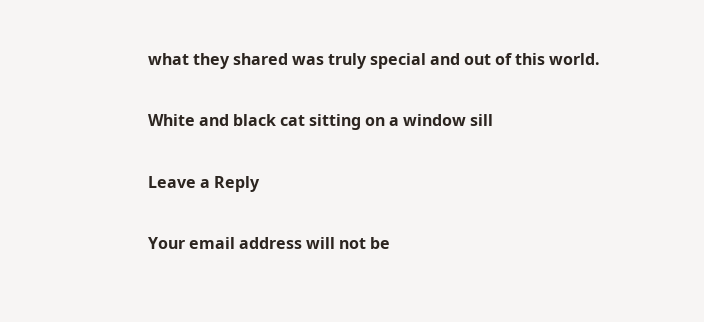what they shared was truly special and out of this world.

White and black cat sitting on a window sill

Leave a Reply

Your email address will not be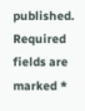published. Required fields are marked *